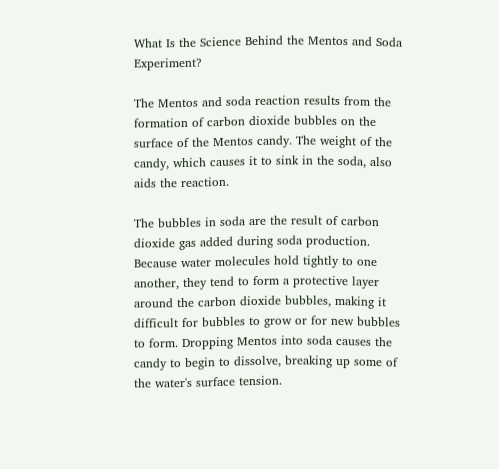What Is the Science Behind the Mentos and Soda Experiment?

The Mentos and soda reaction results from the formation of carbon dioxide bubbles on the surface of the Mentos candy. The weight of the candy, which causes it to sink in the soda, also aids the reaction.

The bubbles in soda are the result of carbon dioxide gas added during soda production. Because water molecules hold tightly to one another, they tend to form a protective layer around the carbon dioxide bubbles, making it difficult for bubbles to grow or for new bubbles to form. Dropping Mentos into soda causes the candy to begin to dissolve, breaking up some of the water's surface tension.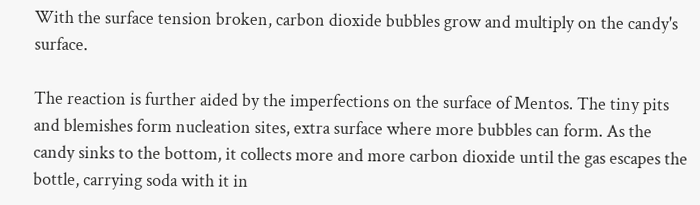With the surface tension broken, carbon dioxide bubbles grow and multiply on the candy's surface.

The reaction is further aided by the imperfections on the surface of Mentos. The tiny pits and blemishes form nucleation sites, extra surface where more bubbles can form. As the candy sinks to the bottom, it collects more and more carbon dioxide until the gas escapes the bottle, carrying soda with it in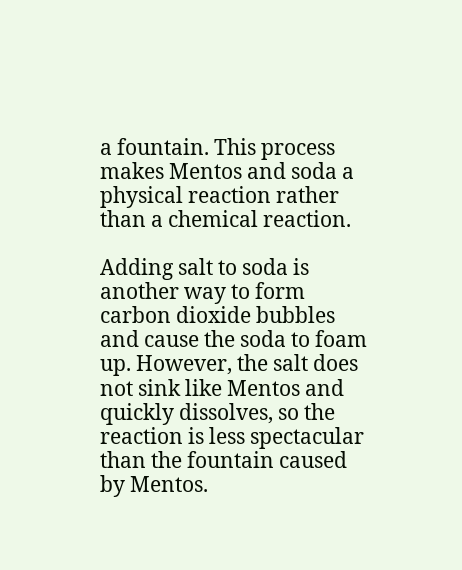a fountain. This process makes Mentos and soda a physical reaction rather than a chemical reaction.

Adding salt to soda is another way to form carbon dioxide bubbles and cause the soda to foam up. However, the salt does not sink like Mentos and quickly dissolves, so the reaction is less spectacular than the fountain caused by Mentos.